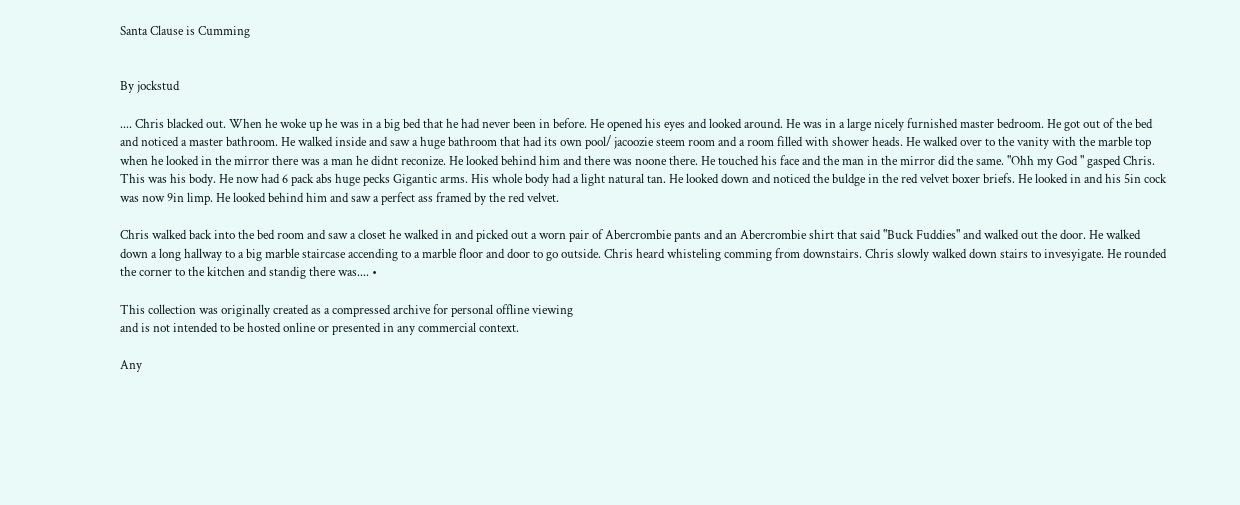Santa Clause is Cumming


By jockstud

.... Chris blacked out. When he woke up he was in a big bed that he had never been in before. He opened his eyes and looked around. He was in a large nicely furnished master bedroom. He got out of the bed and noticed a master bathroom. He walked inside and saw a huge bathroom that had its own pool/ jacoozie steem room and a room filled with shower heads. He walked over to the vanity with the marble top when he looked in the mirror there was a man he didnt reconize. He looked behind him and there was noone there. He touched his face and the man in the mirror did the same. "Ohh my God " gasped Chris. This was his body. He now had 6 pack abs huge pecks Gigantic arms. His whole body had a light natural tan. He looked down and noticed the buldge in the red velvet boxer briefs. He looked in and his 5in cock was now 9in limp. He looked behind him and saw a perfect ass framed by the red velvet.

Chris walked back into the bed room and saw a closet he walked in and picked out a worn pair of Abercrombie pants and an Abercrombie shirt that said "Buck Fuddies" and walked out the door. He walked down a long hallway to a big marble staircase accending to a marble floor and door to go outside. Chris heard whisteling comming from downstairs. Chris slowly walked down stairs to invesyigate. He rounded the corner to the kitchen and standig there was.... •

This collection was originally created as a compressed archive for personal offline viewing
and is not intended to be hosted online or presented in any commercial context.

Any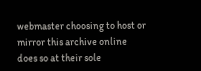webmaster choosing to host or mirror this archive online
does so at their sole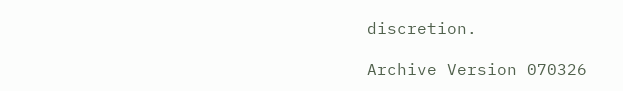discretion.

Archive Version 070326